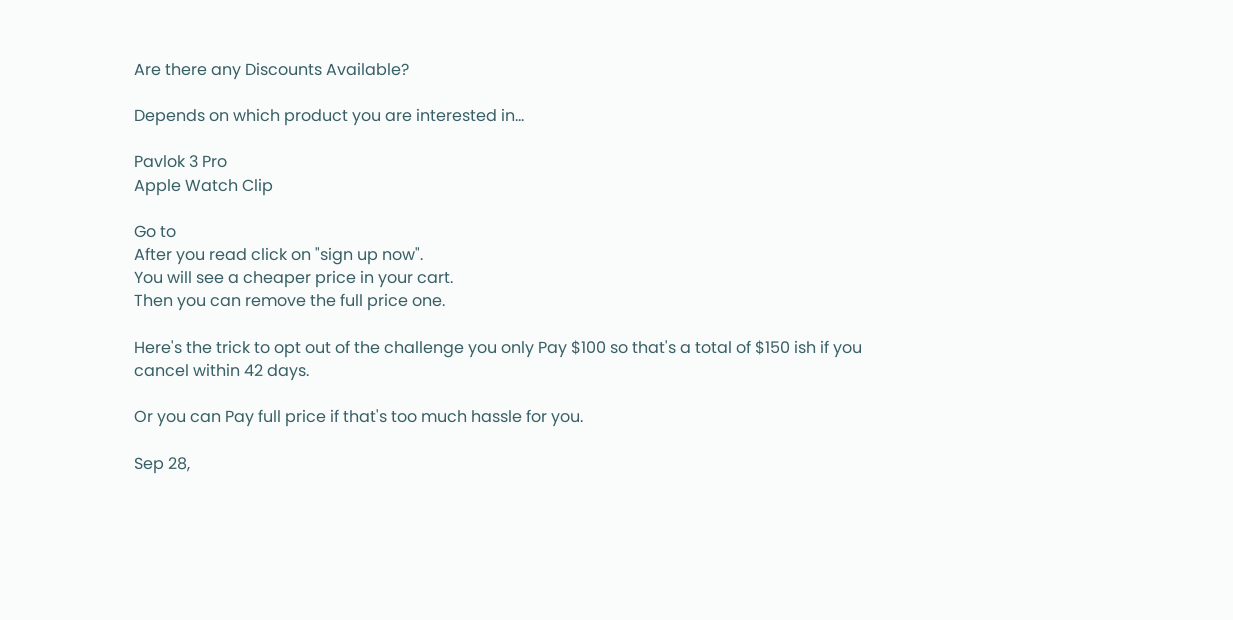Are there any Discounts Available?

Depends on which product you are interested in...

Pavlok 3 Pro
Apple Watch Clip

Go to
After you read click on "sign up now".
You will see a cheaper price in your cart.
Then you can remove the full price one.

Here's the trick to opt out of the challenge you only Pay $100 so that's a total of $150 ish if you cancel within 42 days.

Or you can Pay full price if that's too much hassle for you.

Sep 28,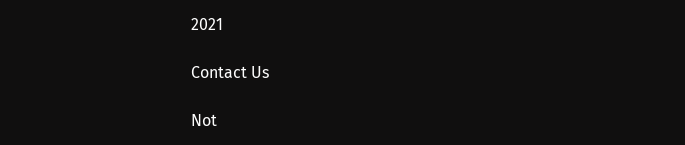2021

Contact Us

Not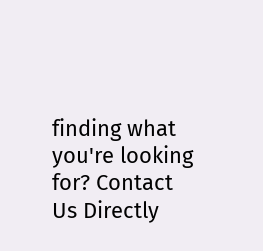finding what you're looking for? Contact Us Directly